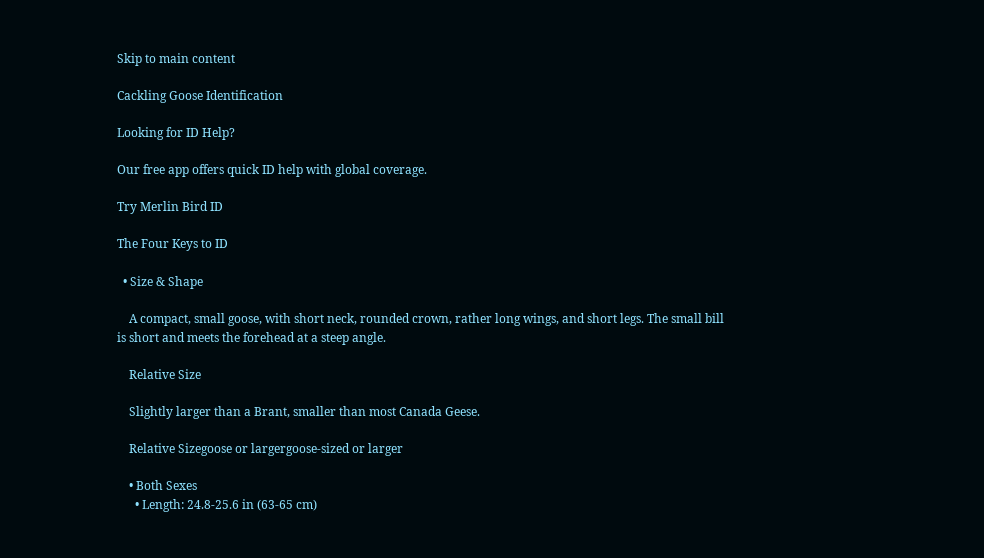Skip to main content

Cackling Goose Identification

Looking for ID Help?

Our free app offers quick ID help with global coverage.

Try Merlin Bird ID

The Four Keys to ID

  • Size & Shape

    A compact, small goose, with short neck, rounded crown, rather long wings, and short legs. The small bill is short and meets the forehead at a steep angle.

    Relative Size

    Slightly larger than a Brant, smaller than most Canada Geese.

    Relative Sizegoose or largergoose-sized or larger

    • Both Sexes
      • Length: 24.8-25.6 in (63-65 cm)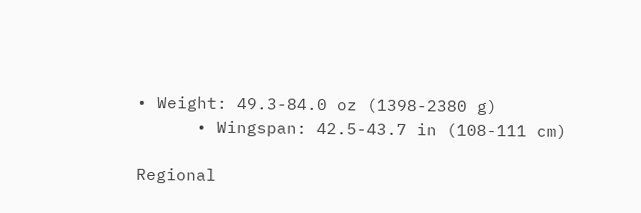• Weight: 49.3-84.0 oz (1398-2380 g)
      • Wingspan: 42.5-43.7 in (108-111 cm)

Regional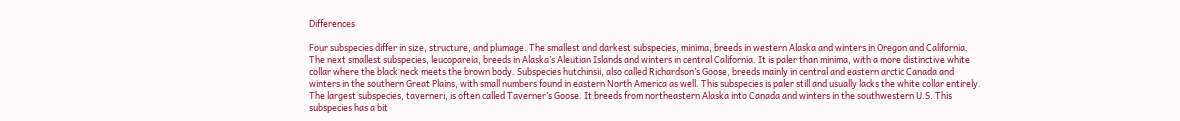Differences

Four subspecies differ in size, structure, and plumage. The smallest and darkest subspecies, minima, breeds in western Alaska and winters in Oregon and California. The next smallest subspecies, leucopareia, breeds in Alaska’s Aleutian Islands and winters in central California. It is paler than minima, with a more distinctive white collar where the black neck meets the brown body. Subspecies hutchinsii, also called Richardson’s Goose, breeds mainly in central and eastern arctic Canada and winters in the southern Great Plains, with small numbers found in eastern North America as well. This subspecies is paler still and usually lacks the white collar entirely. The largest subspecies, taverneri, is often called Taverner’s Goose. It breeds from northeastern Alaska into Canada and winters in the southwestern U.S. This subspecies has a bit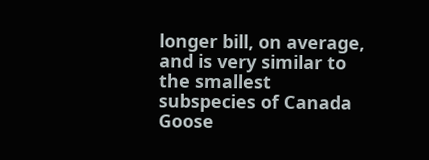longer bill, on average, and is very similar to the smallest subspecies of Canada Goose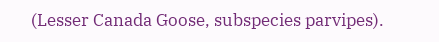(Lesser Canada Goose, subspecies parvipes).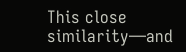This close similarity—and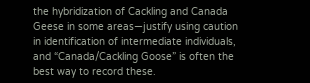the hybridization of Cackling and Canada Geese in some areas—justify using caution in identification of intermediate individuals, and “Canada/Cackling Goose” is often the best way to record these.